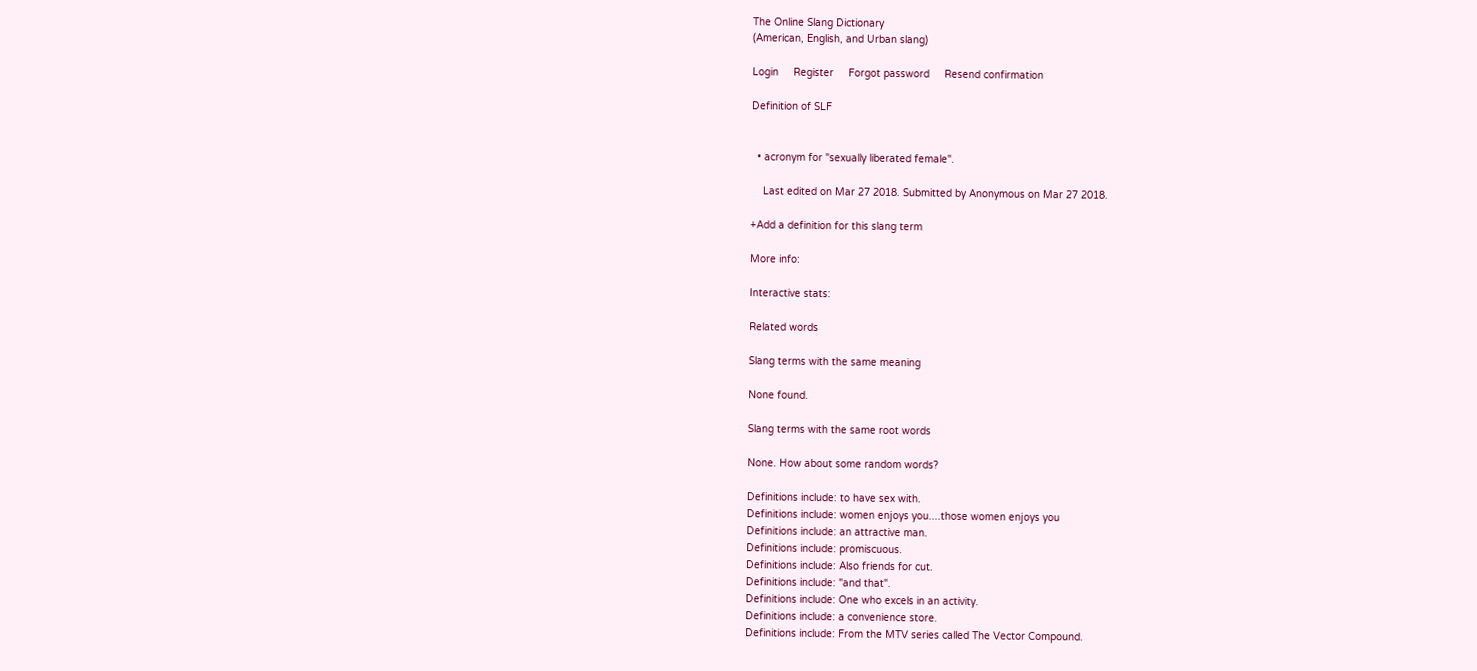The Online Slang Dictionary
(American, English, and Urban slang)

Login     Register     Forgot password     Resend confirmation

Definition of SLF


  • acronym for "sexually liberated female".

    Last edited on Mar 27 2018. Submitted by Anonymous on Mar 27 2018.

+Add a definition for this slang term

More info:

Interactive stats:

Related words

Slang terms with the same meaning

None found.

Slang terms with the same root words

None. How about some random words?

Definitions include: to have sex with.
Definitions include: women enjoys you....those women enjoys you
Definitions include: an attractive man.
Definitions include: promiscuous.
Definitions include: Also friends for cut.
Definitions include: "and that".
Definitions include: One who excels in an activity.
Definitions include: a convenience store.
Definitions include: From the MTV series called The Vector Compound.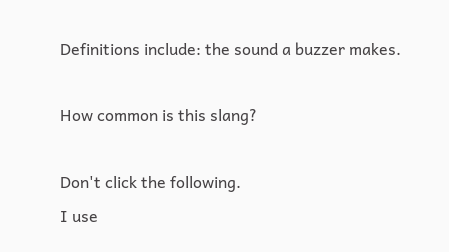Definitions include: the sound a buzzer makes.

How common is this slang?

Don't click the following.
I use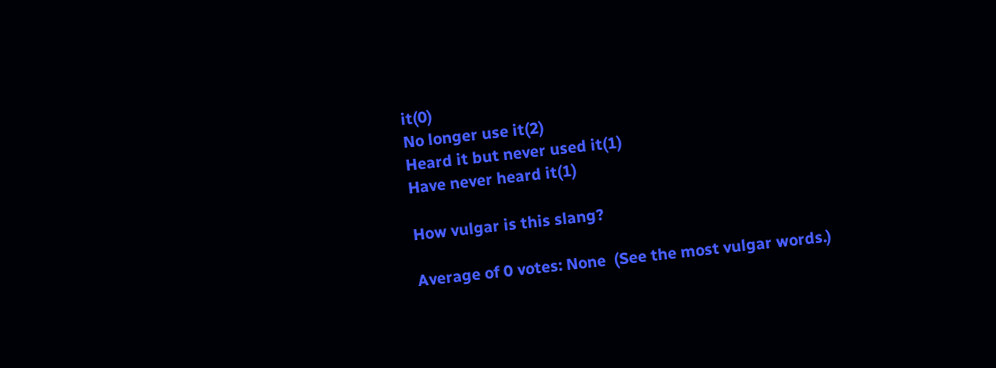it(0)
No longer use it(2)
Heard it but never used it(1)
Have never heard it(1)

How vulgar is this slang?

Average of 0 votes: None  (See the most vulgar words.)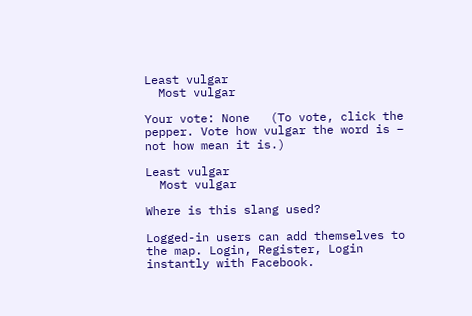Least vulgar
  Most vulgar

Your vote: None   (To vote, click the pepper. Vote how vulgar the word is – not how mean it is.)

Least vulgar
  Most vulgar

Where is this slang used?

Logged-in users can add themselves to the map. Login, Register, Login instantly with Facebook.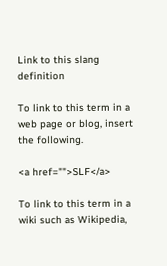Link to this slang definition

To link to this term in a web page or blog, insert the following.

<a href="">SLF</a>

To link to this term in a wiki such as Wikipedia,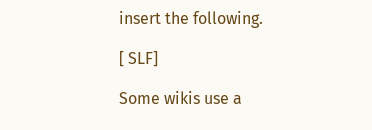insert the following.

[ SLF]

Some wikis use a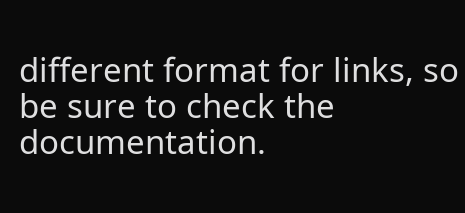different format for links, so be sure to check the documentation.